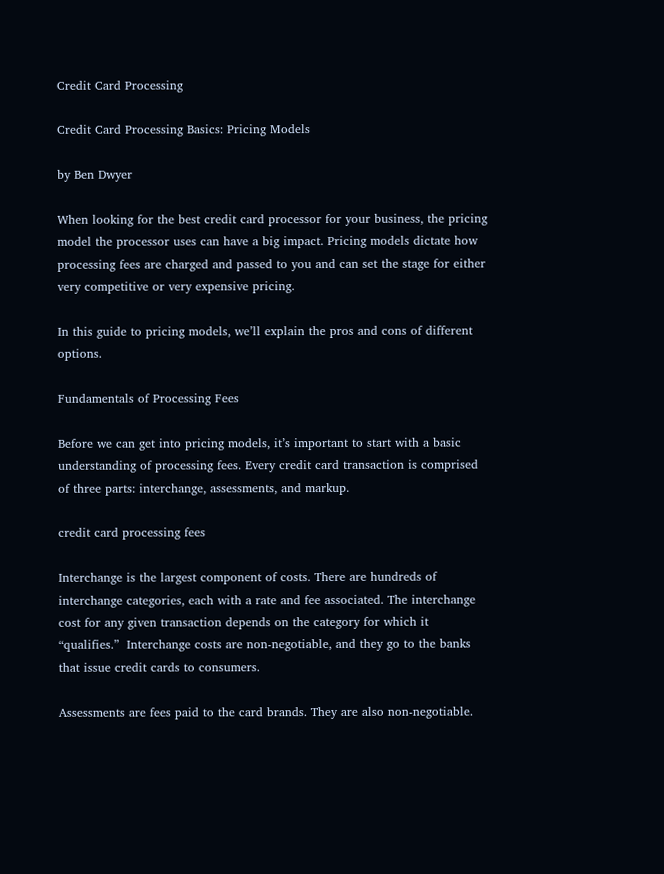Credit Card Processing

Credit Card Processing Basics: Pricing Models

by Ben Dwyer

When looking for the best credit card processor for your business, the pricing model the processor uses can have a big impact. Pricing models dictate how processing fees are charged and passed to you and can set the stage for either very competitive or very expensive pricing.

In this guide to pricing models, we’ll explain the pros and cons of different options.

Fundamentals of Processing Fees

Before we can get into pricing models, it’s important to start with a basic understanding of processing fees. Every credit card transaction is comprised of three parts: interchange, assessments, and markup.

credit card processing fees

Interchange is the largest component of costs. There are hundreds of interchange categories, each with a rate and fee associated. The interchange cost for any given transaction depends on the category for which it “qualifies.”  Interchange costs are non-negotiable, and they go to the banks that issue credit cards to consumers.

Assessments are fees paid to the card brands. They are also non-negotiable.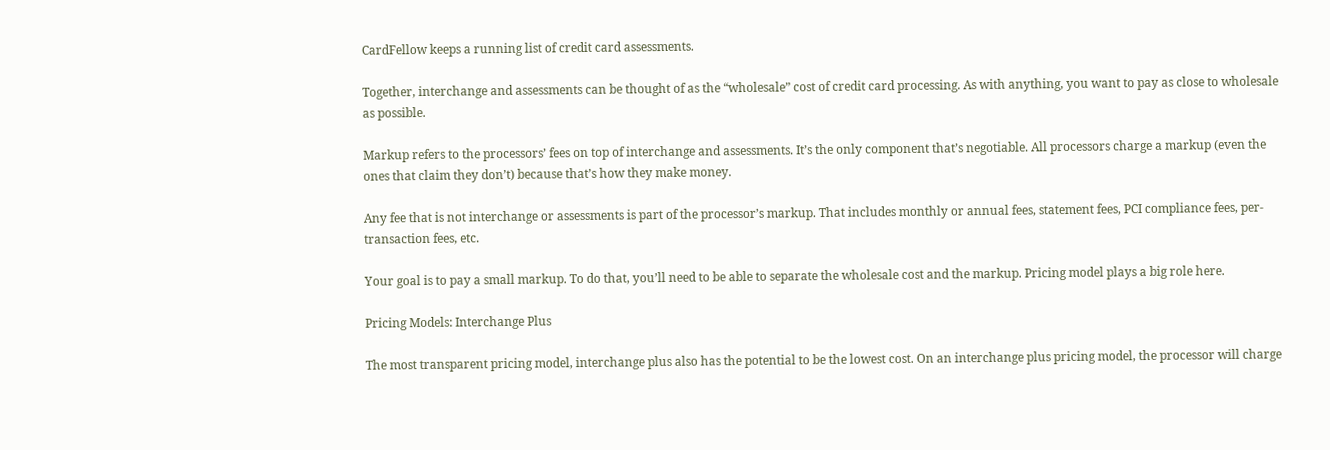CardFellow keeps a running list of credit card assessments.

Together, interchange and assessments can be thought of as the “wholesale” cost of credit card processing. As with anything, you want to pay as close to wholesale as possible.

Markup refers to the processors’ fees on top of interchange and assessments. It’s the only component that’s negotiable. All processors charge a markup (even the ones that claim they don’t) because that’s how they make money.

Any fee that is not interchange or assessments is part of the processor’s markup. That includes monthly or annual fees, statement fees, PCI compliance fees, per-transaction fees, etc.

Your goal is to pay a small markup. To do that, you’ll need to be able to separate the wholesale cost and the markup. Pricing model plays a big role here.

Pricing Models: Interchange Plus

The most transparent pricing model, interchange plus also has the potential to be the lowest cost. On an interchange plus pricing model, the processor will charge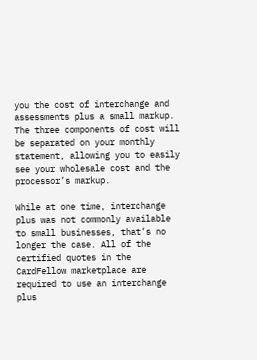you the cost of interchange and assessments plus a small markup. The three components of cost will be separated on your monthly statement, allowing you to easily see your wholesale cost and the processor’s markup.

While at one time, interchange plus was not commonly available to small businesses, that’s no longer the case. All of the certified quotes in the CardFellow marketplace are required to use an interchange plus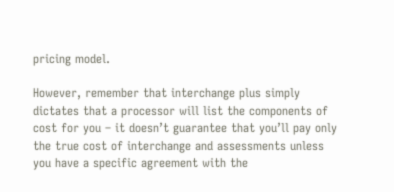pricing model.

However, remember that interchange plus simply dictates that a processor will list the components of cost for you – it doesn’t guarantee that you’ll pay only the true cost of interchange and assessments unless you have a specific agreement with the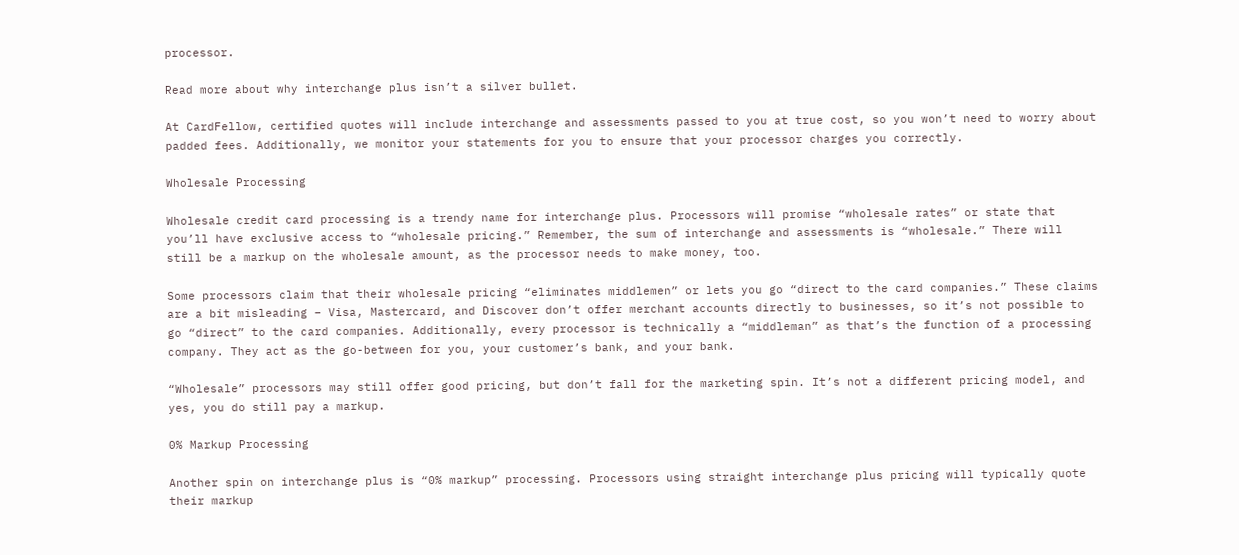processor.

Read more about why interchange plus isn’t a silver bullet.

At CardFellow, certified quotes will include interchange and assessments passed to you at true cost, so you won’t need to worry about padded fees. Additionally, we monitor your statements for you to ensure that your processor charges you correctly.

Wholesale Processing

Wholesale credit card processing is a trendy name for interchange plus. Processors will promise “wholesale rates” or state that you’ll have exclusive access to “wholesale pricing.” Remember, the sum of interchange and assessments is “wholesale.” There will still be a markup on the wholesale amount, as the processor needs to make money, too.

Some processors claim that their wholesale pricing “eliminates middlemen” or lets you go “direct to the card companies.” These claims are a bit misleading – Visa, Mastercard, and Discover don’t offer merchant accounts directly to businesses, so it’s not possible to go “direct” to the card companies. Additionally, every processor is technically a “middleman” as that’s the function of a processing company. They act as the go-between for you, your customer’s bank, and your bank.

“Wholesale” processors may still offer good pricing, but don’t fall for the marketing spin. It’s not a different pricing model, and yes, you do still pay a markup.

0% Markup Processing

Another spin on interchange plus is “0% markup” processing. Processors using straight interchange plus pricing will typically quote their markup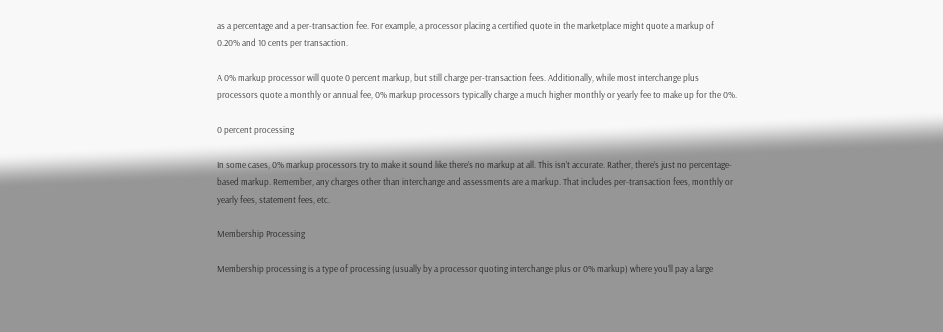as a percentage and a per-transaction fee. For example, a processor placing a certified quote in the marketplace might quote a markup of 0.20% and 10 cents per transaction.

A 0% markup processor will quote 0 percent markup, but still charge per-transaction fees. Additionally, while most interchange plus processors quote a monthly or annual fee, 0% markup processors typically charge a much higher monthly or yearly fee to make up for the 0%.

0 percent processing

In some cases, 0% markup processors try to make it sound like there’s no markup at all. This isn’t accurate. Rather, there’s just no percentage-based markup. Remember, any charges other than interchange and assessments are a markup. That includes per-transaction fees, monthly or yearly fees, statement fees, etc.

Membership Processing

Membership processing is a type of processing (usually by a processor quoting interchange plus or 0% markup) where you’ll pay a large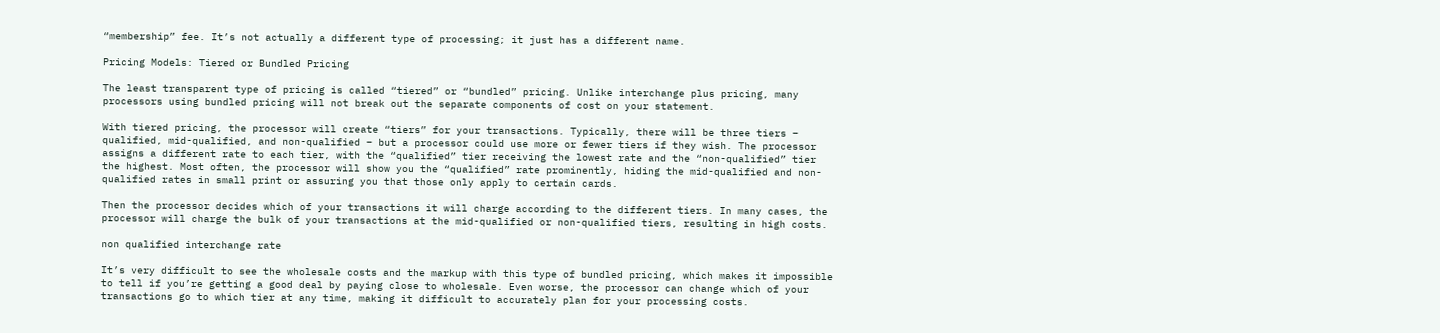“membership” fee. It’s not actually a different type of processing; it just has a different name.

Pricing Models: Tiered or Bundled Pricing

The least transparent type of pricing is called “tiered” or “bundled” pricing. Unlike interchange plus pricing, many processors using bundled pricing will not break out the separate components of cost on your statement.

With tiered pricing, the processor will create “tiers” for your transactions. Typically, there will be three tiers – qualified, mid-qualified, and non-qualified – but a processor could use more or fewer tiers if they wish. The processor assigns a different rate to each tier, with the “qualified” tier receiving the lowest rate and the “non-qualified” tier the highest. Most often, the processor will show you the “qualified” rate prominently, hiding the mid-qualified and non-qualified rates in small print or assuring you that those only apply to certain cards.

Then the processor decides which of your transactions it will charge according to the different tiers. In many cases, the processor will charge the bulk of your transactions at the mid-qualified or non-qualified tiers, resulting in high costs.

non qualified interchange rate

It’s very difficult to see the wholesale costs and the markup with this type of bundled pricing, which makes it impossible to tell if you’re getting a good deal by paying close to wholesale. Even worse, the processor can change which of your transactions go to which tier at any time, making it difficult to accurately plan for your processing costs.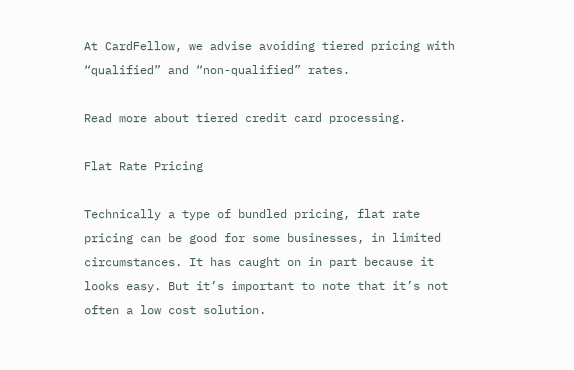At CardFellow, we advise avoiding tiered pricing with “qualified” and “non-qualified” rates.

Read more about tiered credit card processing.

Flat Rate Pricing

Technically a type of bundled pricing, flat rate pricing can be good for some businesses, in limited circumstances. It has caught on in part because it looks easy. But it’s important to note that it’s not often a low cost solution.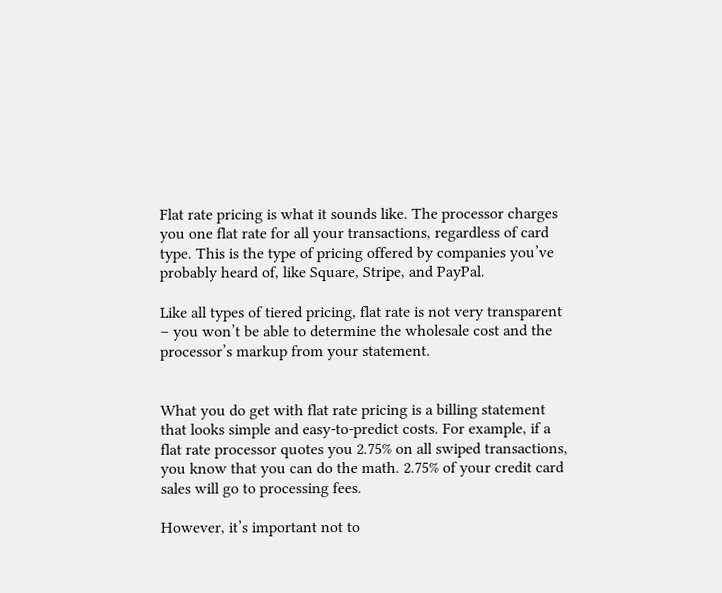Flat rate pricing is what it sounds like. The processor charges you one flat rate for all your transactions, regardless of card type. This is the type of pricing offered by companies you’ve probably heard of, like Square, Stripe, and PayPal.

Like all types of tiered pricing, flat rate is not very transparent – you won’t be able to determine the wholesale cost and the processor’s markup from your statement.


What you do get with flat rate pricing is a billing statement that looks simple and easy-to-predict costs. For example, if a flat rate processor quotes you 2.75% on all swiped transactions, you know that you can do the math. 2.75% of your credit card sales will go to processing fees.

However, it’s important not to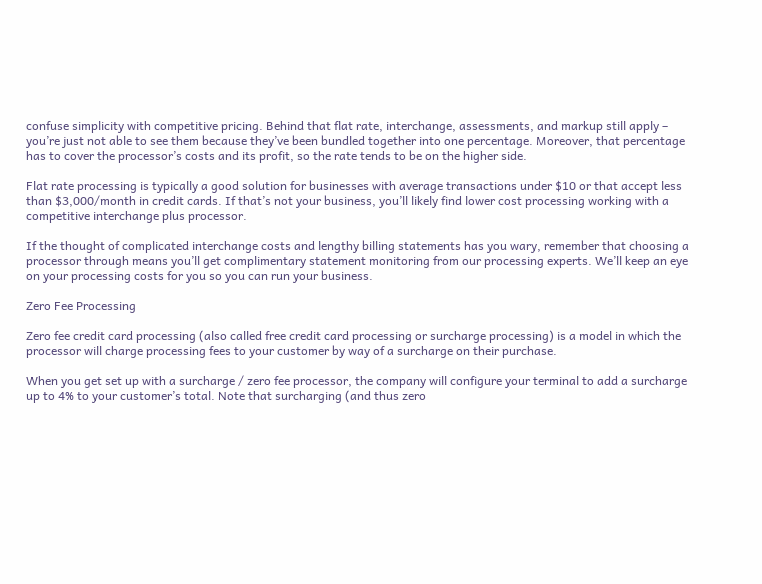confuse simplicity with competitive pricing. Behind that flat rate, interchange, assessments, and markup still apply – you’re just not able to see them because they’ve been bundled together into one percentage. Moreover, that percentage has to cover the processor’s costs and its profit, so the rate tends to be on the higher side.

Flat rate processing is typically a good solution for businesses with average transactions under $10 or that accept less than $3,000/month in credit cards. If that’s not your business, you’ll likely find lower cost processing working with a competitive interchange plus processor.

If the thought of complicated interchange costs and lengthy billing statements has you wary, remember that choosing a processor through means you’ll get complimentary statement monitoring from our processing experts. We’ll keep an eye on your processing costs for you so you can run your business.

Zero Fee Processing

Zero fee credit card processing (also called free credit card processing or surcharge processing) is a model in which the processor will charge processing fees to your customer by way of a surcharge on their purchase.

When you get set up with a surcharge / zero fee processor, the company will configure your terminal to add a surcharge up to 4% to your customer’s total. Note that surcharging (and thus zero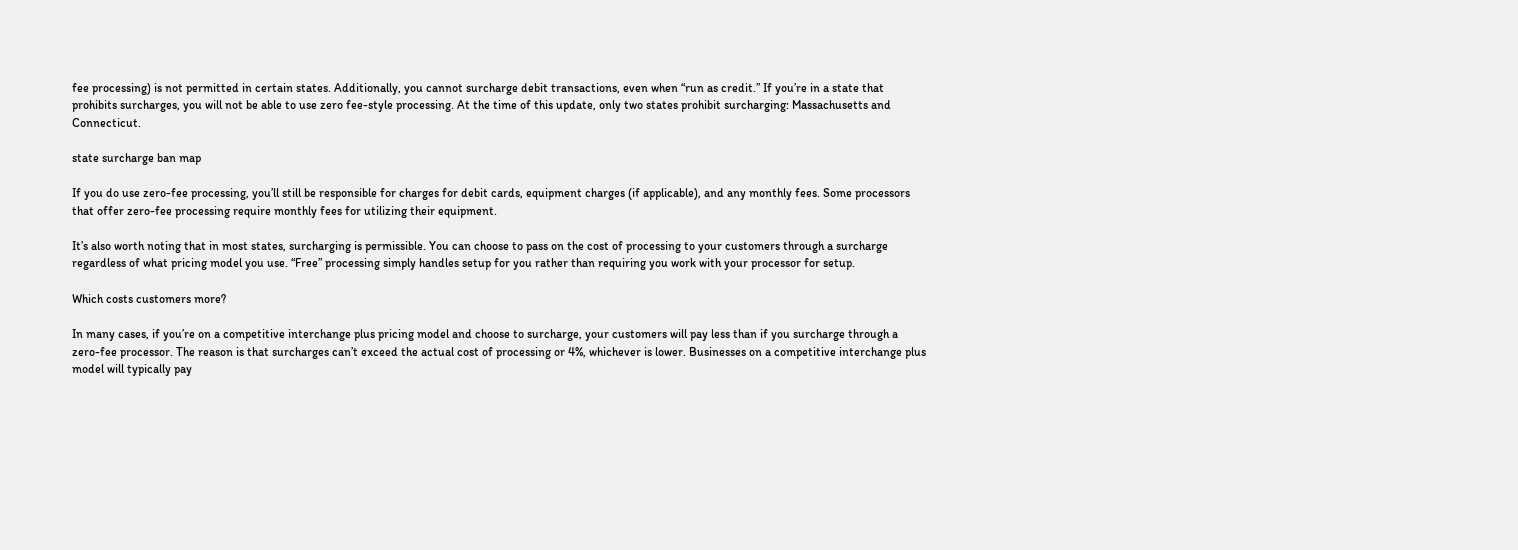fee processing) is not permitted in certain states. Additionally, you cannot surcharge debit transactions, even when “run as credit.” If you’re in a state that prohibits surcharges, you will not be able to use zero fee-style processing. At the time of this update, only two states prohibit surcharging: Massachusetts and Connecticut.

state surcharge ban map

If you do use zero-fee processing, you’ll still be responsible for charges for debit cards, equipment charges (if applicable), and any monthly fees. Some processors that offer zero-fee processing require monthly fees for utilizing their equipment.

It’s also worth noting that in most states, surcharging is permissible. You can choose to pass on the cost of processing to your customers through a surcharge regardless of what pricing model you use. “Free” processing simply handles setup for you rather than requiring you work with your processor for setup.

Which costs customers more?

In many cases, if you’re on a competitive interchange plus pricing model and choose to surcharge, your customers will pay less than if you surcharge through a zero-fee processor. The reason is that surcharges can’t exceed the actual cost of processing or 4%, whichever is lower. Businesses on a competitive interchange plus model will typically pay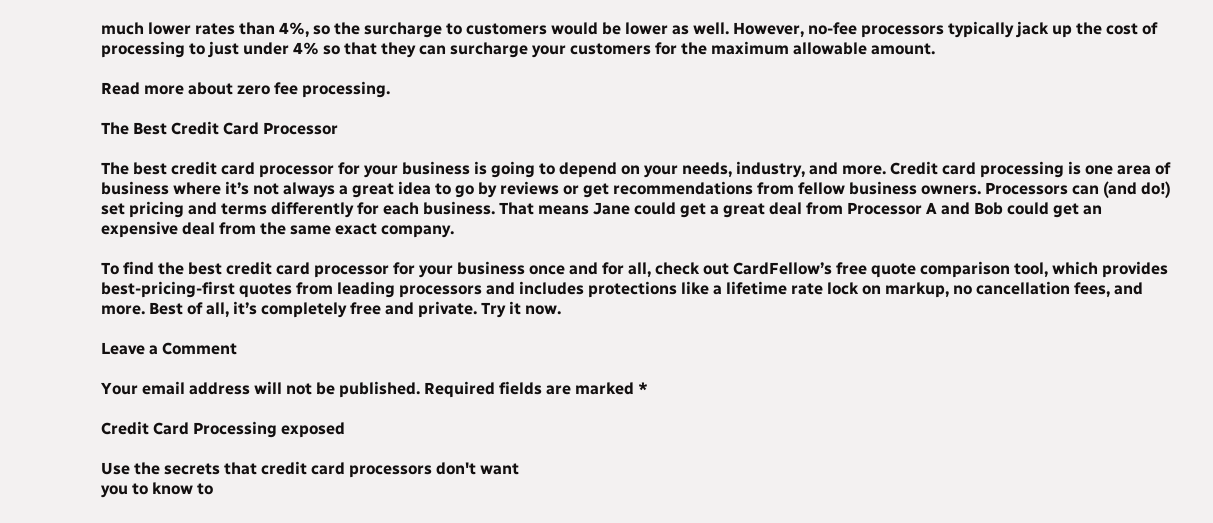much lower rates than 4%, so the surcharge to customers would be lower as well. However, no-fee processors typically jack up the cost of processing to just under 4% so that they can surcharge your customers for the maximum allowable amount.

Read more about zero fee processing.

The Best Credit Card Processor

The best credit card processor for your business is going to depend on your needs, industry, and more. Credit card processing is one area of business where it’s not always a great idea to go by reviews or get recommendations from fellow business owners. Processors can (and do!) set pricing and terms differently for each business. That means Jane could get a great deal from Processor A and Bob could get an expensive deal from the same exact company.

To find the best credit card processor for your business once and for all, check out CardFellow’s free quote comparison tool, which provides best-pricing-first quotes from leading processors and includes protections like a lifetime rate lock on markup, no cancellation fees, and more. Best of all, it’s completely free and private. Try it now.

Leave a Comment

Your email address will not be published. Required fields are marked *

Credit Card Processing exposed

Use the secrets that credit card processors don't want
you to know to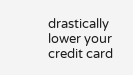drastically lower your credit card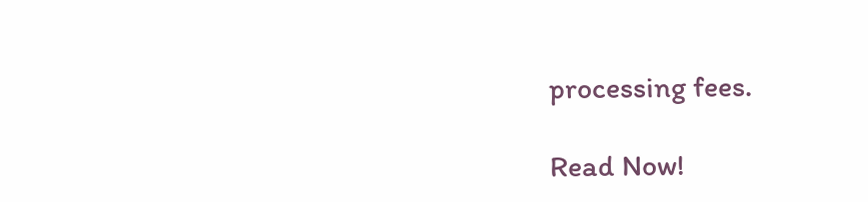processing fees.

Read Now!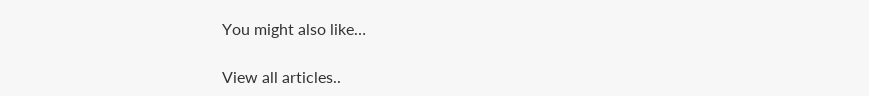You might also like…

View all articles..